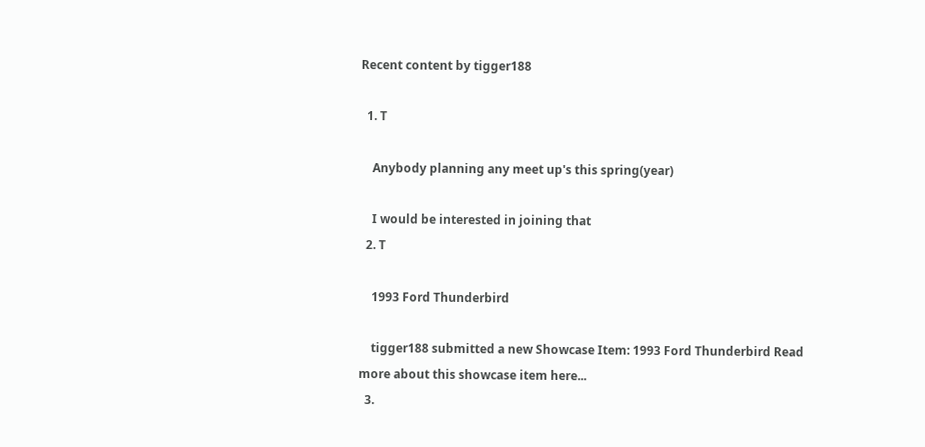Recent content by tigger188

  1. T

    Anybody planning any meet up's this spring(year)

    I would be interested in joining that
  2. T

    1993 Ford Thunderbird

    tigger188 submitted a new Showcase Item: 1993 Ford Thunderbird Read more about this showcase item here...
  3.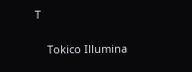T

    Tokico Illumina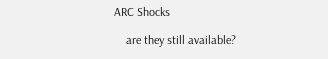ARC Shocks

    are they still available?